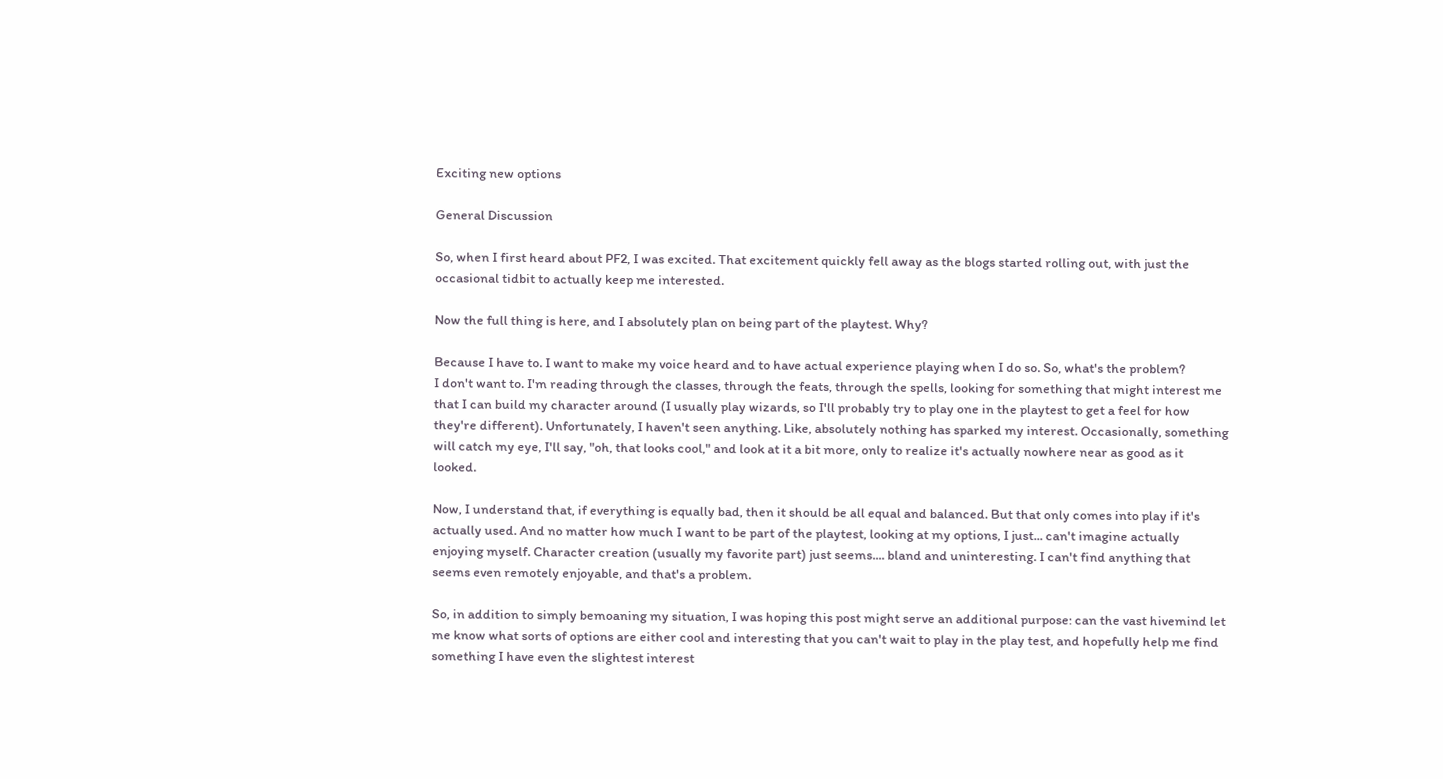Exciting new options

General Discussion

So, when I first heard about PF2, I was excited. That excitement quickly fell away as the blogs started rolling out, with just the occasional tidbit to actually keep me interested.

Now the full thing is here, and I absolutely plan on being part of the playtest. Why?

Because I have to. I want to make my voice heard and to have actual experience playing when I do so. So, what's the problem?
I don't want to. I'm reading through the classes, through the feats, through the spells, looking for something that might interest me that I can build my character around (I usually play wizards, so I'll probably try to play one in the playtest to get a feel for how they're different). Unfortunately, I haven't seen anything. Like, absolutely nothing has sparked my interest. Occasionally, something will catch my eye, I'll say, "oh, that looks cool," and look at it a bit more, only to realize it's actually nowhere near as good as it looked.

Now, I understand that, if everything is equally bad, then it should be all equal and balanced. But that only comes into play if it's actually used. And no matter how much I want to be part of the playtest, looking at my options, I just... can't imagine actually enjoying myself. Character creation (usually my favorite part) just seems.... bland and uninteresting. I can't find anything that seems even remotely enjoyable, and that's a problem.

So, in addition to simply bemoaning my situation, I was hoping this post might serve an additional purpose: can the vast hivemind let me know what sorts of options are either cool and interesting that you can't wait to play in the play test, and hopefully help me find something I have even the slightest interest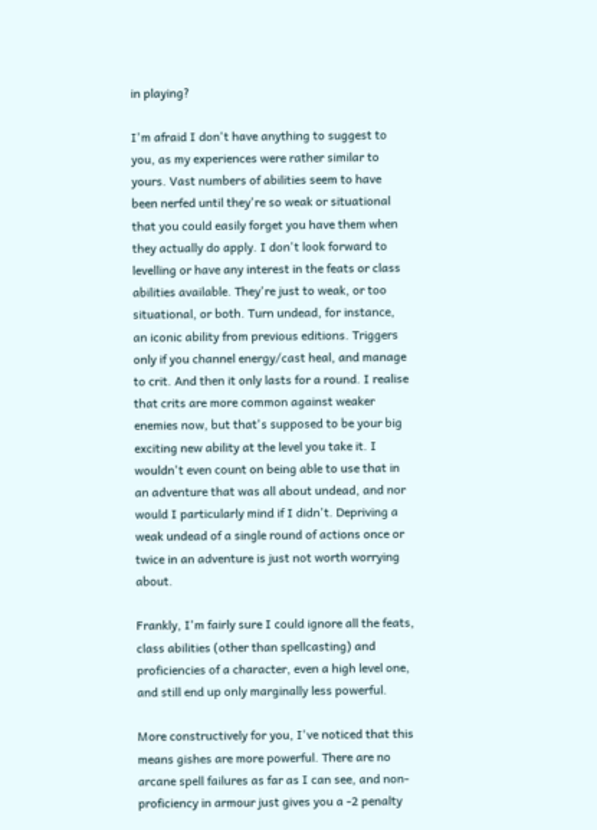in playing?

I'm afraid I don't have anything to suggest to you, as my experiences were rather similar to yours. Vast numbers of abilities seem to have been nerfed until they're so weak or situational that you could easily forget you have them when they actually do apply. I don't look forward to levelling or have any interest in the feats or class abilities available. They're just to weak, or too situational, or both. Turn undead, for instance, an iconic ability from previous editions. Triggers only if you channel energy/cast heal, and manage to crit. And then it only lasts for a round. I realise that crits are more common against weaker enemies now, but that's supposed to be your big exciting new ability at the level you take it. I wouldn't even count on being able to use that in an adventure that was all about undead, and nor would I particularly mind if I didn't. Depriving a weak undead of a single round of actions once or twice in an adventure is just not worth worrying about.

Frankly, I'm fairly sure I could ignore all the feats, class abilities (other than spellcasting) and proficiencies of a character, even a high level one, and still end up only marginally less powerful.

More constructively for you, I've noticed that this means gishes are more powerful. There are no arcane spell failures as far as I can see, and non-proficiency in armour just gives you a -2 penalty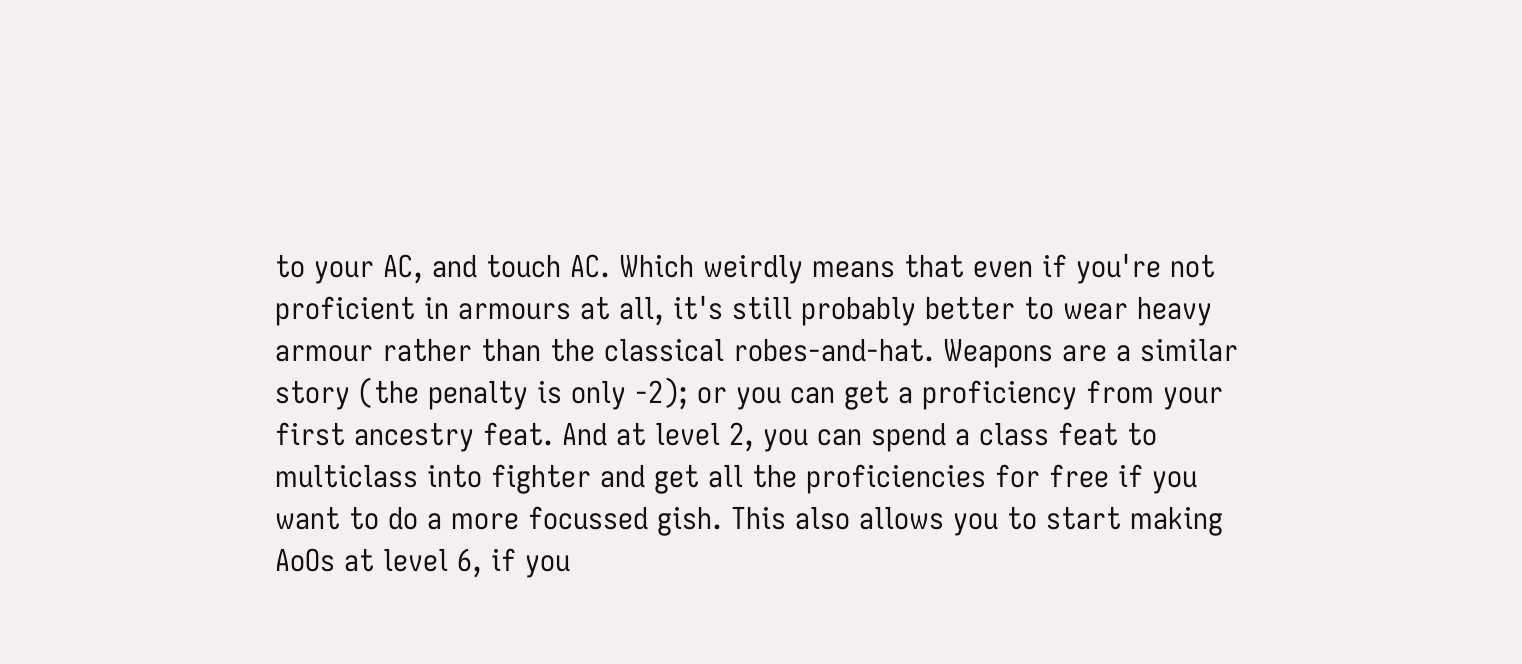to your AC, and touch AC. Which weirdly means that even if you're not proficient in armours at all, it's still probably better to wear heavy armour rather than the classical robes-and-hat. Weapons are a similar story (the penalty is only -2); or you can get a proficiency from your first ancestry feat. And at level 2, you can spend a class feat to multiclass into fighter and get all the proficiencies for free if you want to do a more focussed gish. This also allows you to start making AoOs at level 6, if you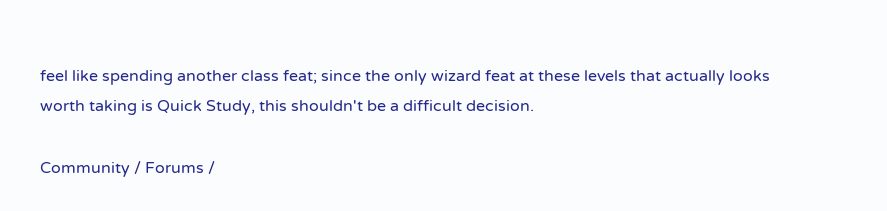feel like spending another class feat; since the only wizard feat at these levels that actually looks worth taking is Quick Study, this shouldn't be a difficult decision.

Community / Forums /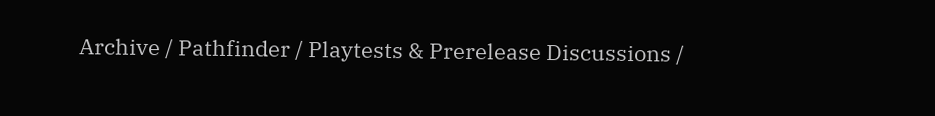Archive / Pathfinder / Playtests & Prerelease Discussions /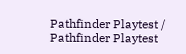Pathfinder Playtest / Pathfinder Playtest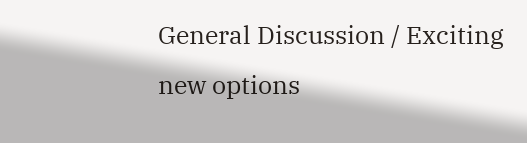General Discussion / Exciting new options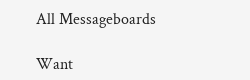All Messageboards

Want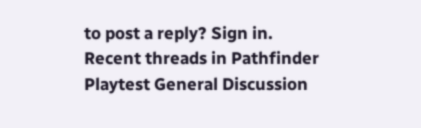to post a reply? Sign in.
Recent threads in Pathfinder Playtest General Discussion